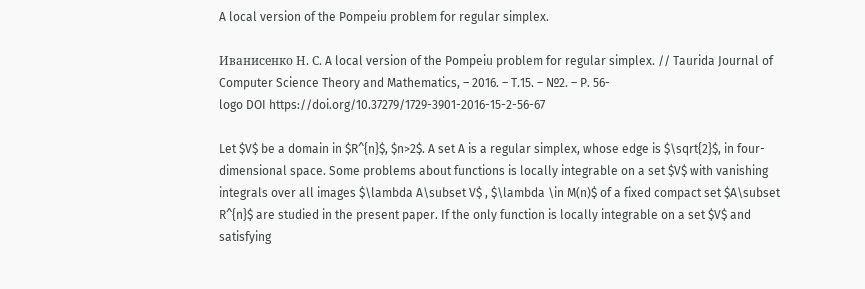A local version of the Pompeiu problem for regular simplex.

Иванисенко Н. С. A local version of the Pompeiu problem for regular simplex. // Taurida Journal of Computer Science Theory and Mathematics, – 2016. – T.15. – №2. – P. 56-
logo DOI https://doi.org/10.37279/1729-3901-2016-15-2-56-67

Let $V$ be a domain in $R^{n}$, $n>2$. A set A is a regular simplex, whose edge is $\sqrt{2}$, in four-dimensional space. Some problems about functions is locally integrable on a set $V$ with vanishing integrals over all images $\lambda A\subset V$ , $\lambda \in M(n)$ of a fixed compact set $A\subset R^{n}$ are studied in the present paper. If the only function is locally integrable on a set $V$ and satisfying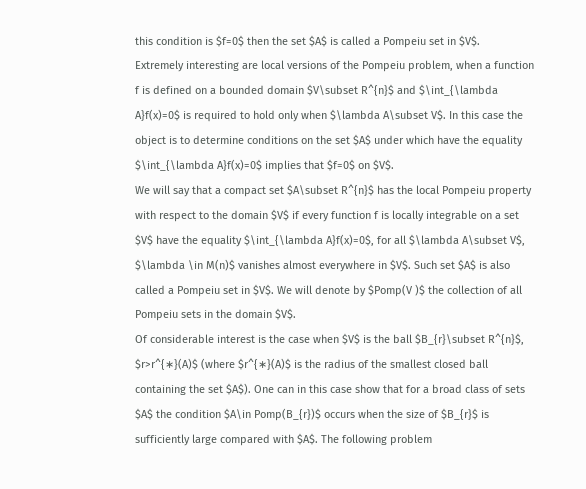this condition is $f=0$ then the set $A$ is called a Pompeiu set in $V$.
Extremely interesting are local versions of the Pompeiu problem, when a function f is defined on a bounded domain $V\subset R^{n}$ and $\int_{\lambda A}f(x)=0$ is required to hold only when $\lambda A\subset V$. In this case the object is to determine conditions on the set $A$ under which have the equality $\int_{\lambda A}f(x)=0$ implies that $f=0$ on $V$.
We will say that a compact set $A\subset R^{n}$ has the local Pompeiu property with respect to the domain $V$ if every function f is locally integrable on a set $V$ have the equality $\int_{\lambda A}f(x)=0$, for all $\lambda A\subset V$, $\lambda \in M(n)$ vanishes almost everywhere in $V$. Such set $A$ is also called a Pompeiu set in $V$. We will denote by $Pomp(V )$ the collection of all Pompeiu sets in the domain $V$.
Of considerable interest is the case when $V$ is the ball $B_{r}\subset R^{n}$, $r>r^{∗}(A)$ (where $r^{∗}(A)$ is the radius of the smallest closed ball containing the set $A$). One can in this case show that for a broad class of sets $A$ the condition $A\in Pomp(B_{r})$ occurs when the size of $B_{r}$ is sufficiently large compared with $A$. The following problem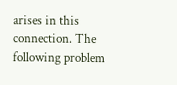arises in this connection. The following problem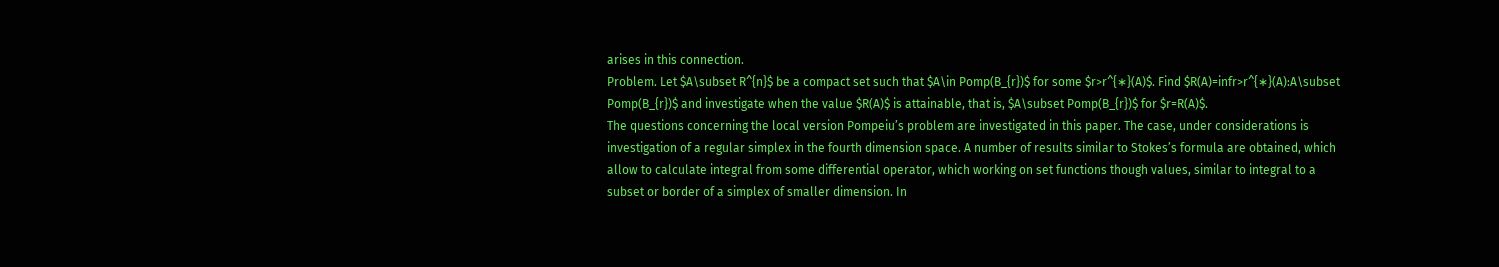arises in this connection.
Problem. Let $A\subset R^{n}$ be a compact set such that $A\in Pomp(B_{r})$ for some $r>r^{∗}(A)$. Find $R(A)=infr>r^{∗}(A):A\subset Pomp(B_{r})$ and investigate when the value $R(A)$ is attainable, that is, $A\subset Pomp(B_{r})$ for $r=R(A)$.
The questions concerning the local version Pompeiu’s problem are investigated in this paper. The case, under considerations is investigation of a regular simplex in the fourth dimension space. A number of results similar to Stokes’s formula are obtained, which allow to calculate integral from some differential operator, which working on set functions though values, similar to integral to a subset or border of a simplex of smaller dimension. In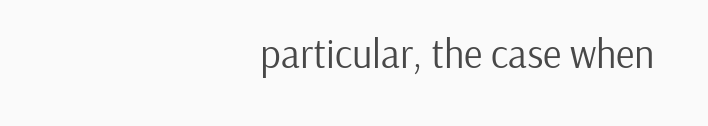particular, the case when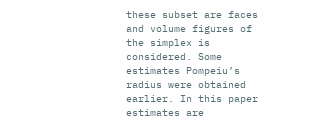these subset are faces and volume figures of the simplex is considered. Some estimates Pompeiu’s radius were obtained earlier. In this paper estimates are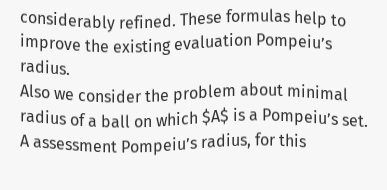considerably refined. These formulas help to improve the existing evaluation Pompeiu’s radius.
Also we consider the problem about minimal radius of a ball on which $A$ is a Pompeiu’s set. A assessment Pompeiu’s radius, for this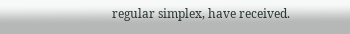regular simplex, have received.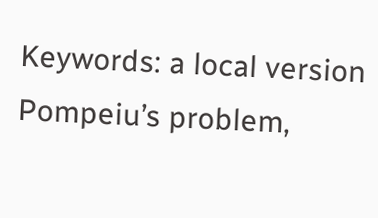Keywords: a local version Pompeiu’s problem,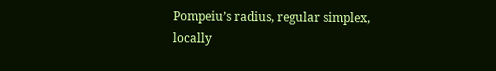Pompeiu’s radius, regular simplex, locally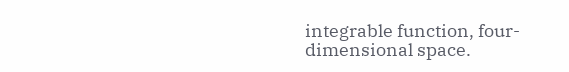integrable function, four-dimensional space.